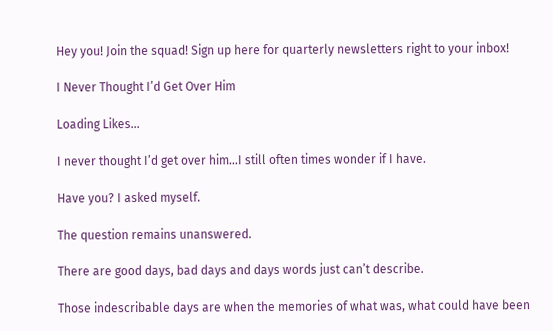Hey you! Join the squad! Sign up here for quarterly newsletters right to your inbox!

I Never Thought I’d Get Over Him

Loading Likes...

I never thought I’d get over him…I still often times wonder if I have.

Have you? I asked myself.

The question remains unanswered.

There are good days, bad days and days words just can’t describe.

Those indescribable days are when the memories of what was, what could have been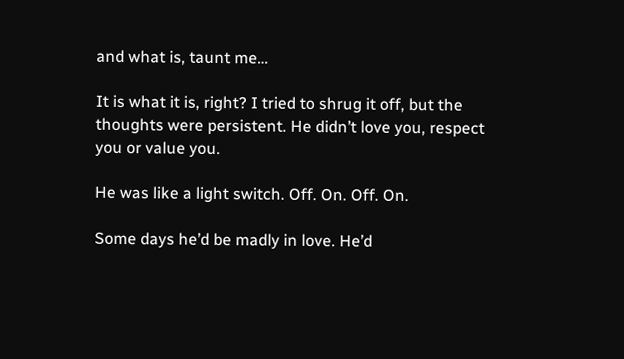and what is, taunt me…

It is what it is, right? I tried to shrug it off, but the thoughts were persistent. He didn’t love you, respect you or value you.

He was like a light switch. Off. On. Off. On.

Some days he’d be madly in love. He’d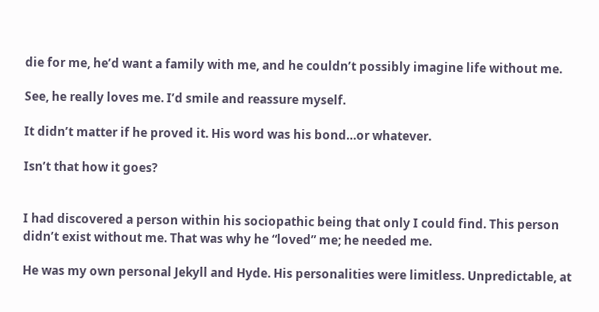die for me, he’d want a family with me, and he couldn’t possibly imagine life without me.

See, he really loves me. I’d smile and reassure myself.

It didn’t matter if he proved it. His word was his bond…or whatever.

Isn’t that how it goes?


I had discovered a person within his sociopathic being that only I could find. This person didn’t exist without me. That was why he “loved” me; he needed me.

He was my own personal Jekyll and Hyde. His personalities were limitless. Unpredictable, at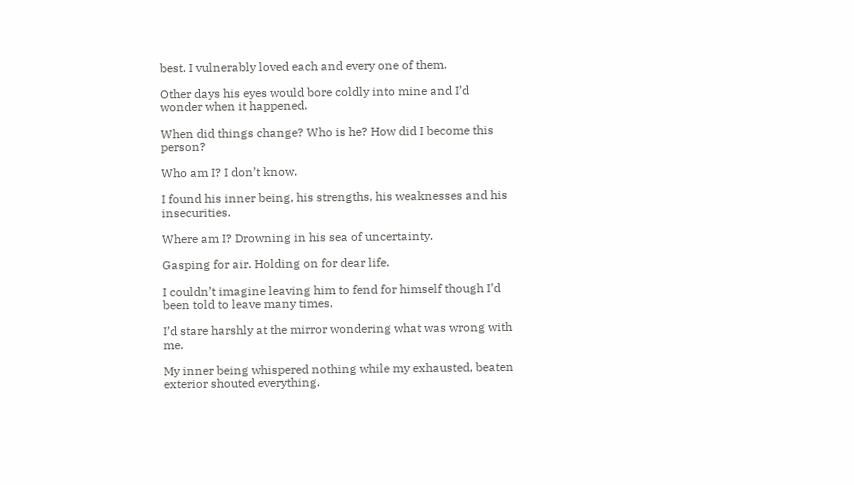best. I vulnerably loved each and every one of them.

Other days his eyes would bore coldly into mine and I’d wonder when it happened.

When did things change? Who is he? How did I become this person?

Who am I? I don’t know.

I found his inner being, his strengths, his weaknesses and his insecurities.

Where am I? Drowning in his sea of uncertainty.

Gasping for air. Holding on for dear life.

I couldn’t imagine leaving him to fend for himself though I’d been told to leave many times.

I’d stare harshly at the mirror wondering what was wrong with me.

My inner being whispered nothing while my exhausted, beaten exterior shouted everything.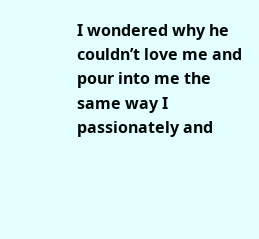I wondered why he couldn’t love me and pour into me the same way I passionately and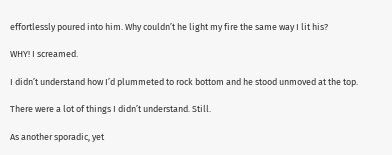effortlessly poured into him. Why couldn’t he light my fire the same way I lit his?

WHY! I screamed.

I didn’t understand how I’d plummeted to rock bottom and he stood unmoved at the top.

There were a lot of things I didn’t understand. Still.

As another sporadic, yet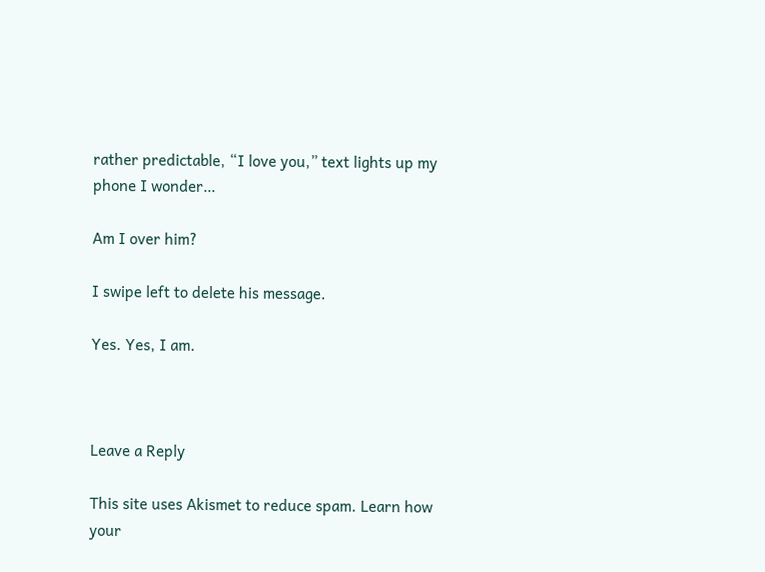rather predictable, “I love you,” text lights up my phone I wonder…

Am I over him?

I swipe left to delete his message.

Yes. Yes, I am.



Leave a Reply

This site uses Akismet to reduce spam. Learn how your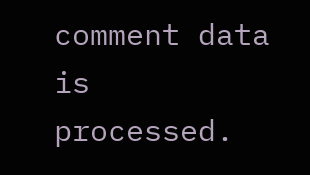comment data is processed.